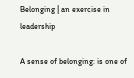Belonging | an exercise in leadership

A sense of belonging: is one of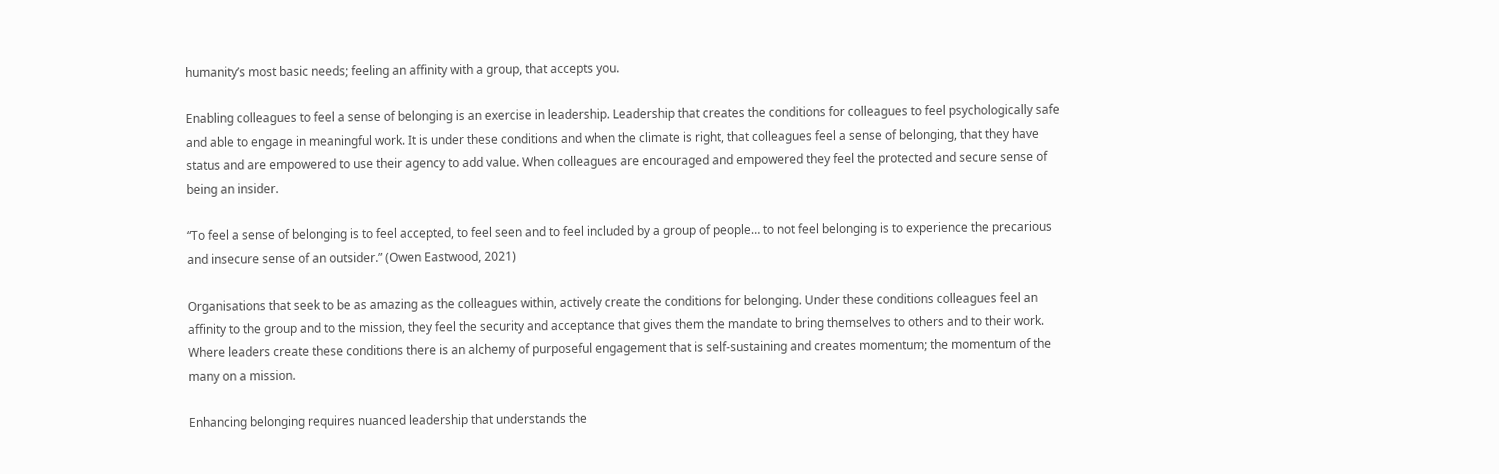humanity’s most basic needs; feeling an affinity with a group, that accepts you.

Enabling colleagues to feel a sense of belonging is an exercise in leadership. Leadership that creates the conditions for colleagues to feel psychologically safe and able to engage in meaningful work. It is under these conditions and when the climate is right, that colleagues feel a sense of belonging, that they have status and are empowered to use their agency to add value. When colleagues are encouraged and empowered they feel the protected and secure sense of being an insider.

“To feel a sense of belonging is to feel accepted, to feel seen and to feel included by a group of people… to not feel belonging is to experience the precarious and insecure sense of an outsider.” (Owen Eastwood, 2021)

Organisations that seek to be as amazing as the colleagues within, actively create the conditions for belonging. Under these conditions colleagues feel an affinity to the group and to the mission, they feel the security and acceptance that gives them the mandate to bring themselves to others and to their work. Where leaders create these conditions there is an alchemy of purposeful engagement that is self-sustaining and creates momentum; the momentum of the many on a mission.

Enhancing belonging requires nuanced leadership that understands the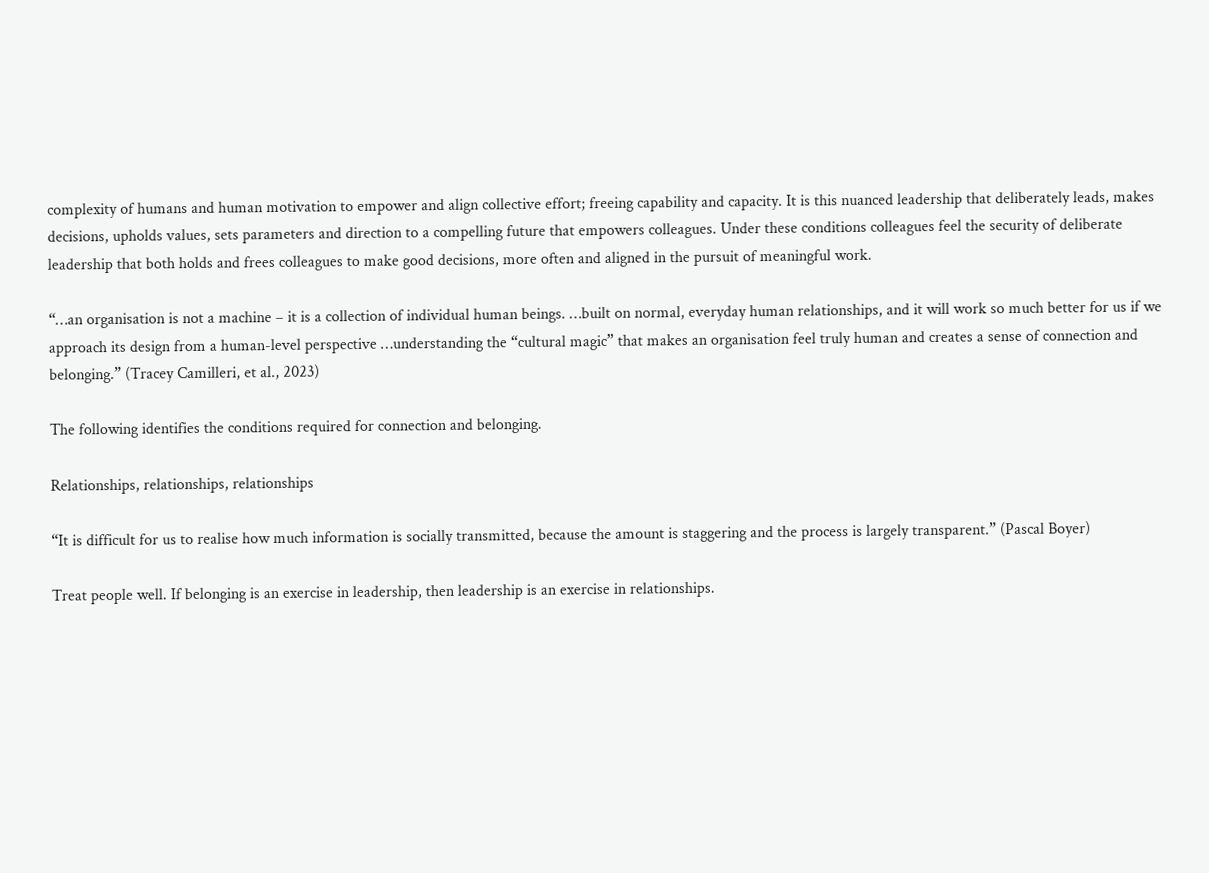complexity of humans and human motivation to empower and align collective effort; freeing capability and capacity. It is this nuanced leadership that deliberately leads, makes decisions, upholds values, sets parameters and direction to a compelling future that empowers colleagues. Under these conditions colleagues feel the security of deliberate leadership that both holds and frees colleagues to make good decisions, more often and aligned in the pursuit of meaningful work.

“…an organisation is not a machine – it is a collection of individual human beings. …built on normal, everyday human relationships, and it will work so much better for us if we approach its design from a human-level perspective …understanding the “cultural magic” that makes an organisation feel truly human and creates a sense of connection and belonging.” (Tracey Camilleri, et al., 2023)

The following identifies the conditions required for connection and belonging.

Relationships, relationships, relationships

“It is difficult for us to realise how much information is socially transmitted, because the amount is staggering and the process is largely transparent.” (Pascal Boyer)

Treat people well. If belonging is an exercise in leadership, then leadership is an exercise in relationships.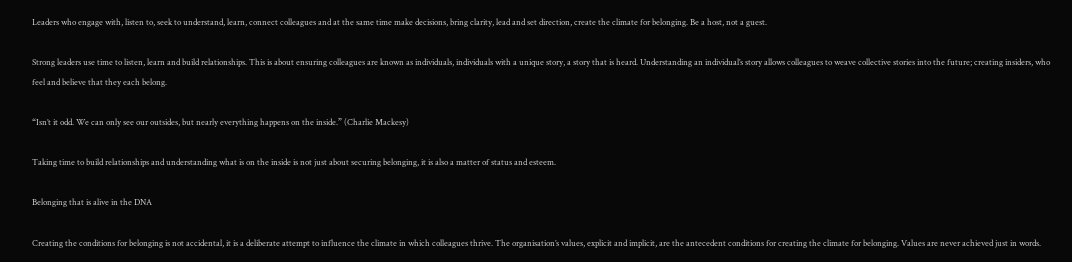Leaders who engage with, listen to, seek to understand, learn, connect colleagues and at the same time make decisions, bring clarity, lead and set direction, create the climate for belonging. Be a host, not a guest.

Strong leaders use time to listen, learn and build relationships. This is about ensuring colleagues are known as individuals, individuals with a unique story, a story that is heard. Understanding an individual’s story allows colleagues to weave collective stories into the future; creating insiders, who feel and believe that they each belong.

“Isn’t it odd. We can only see our outsides, but nearly everything happens on the inside.” (Charlie Mackesy)

Taking time to build relationships and understanding what is on the inside is not just about securing belonging, it is also a matter of status and esteem.

Belonging that is alive in the DNA

Creating the conditions for belonging is not accidental, it is a deliberate attempt to influence the climate in which colleagues thrive. The organisation’s values, explicit and implicit, are the antecedent conditions for creating the climate for belonging. Values are never achieved just in words.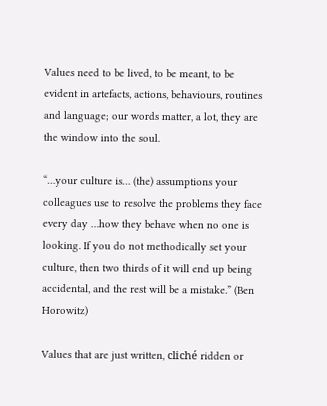Values need to be lived, to be meant, to be evident in artefacts, actions, behaviours, routines and language; our words matter, a lot, they are the window into the soul.

“…your culture is… (the) assumptions your colleagues use to resolve the problems they face every day …how they behave when no one is looking. If you do not methodically set your culture, then two thirds of it will end up being accidental, and the rest will be a mistake.” (Ben Horowitz)

Values that are just written, cliché ridden or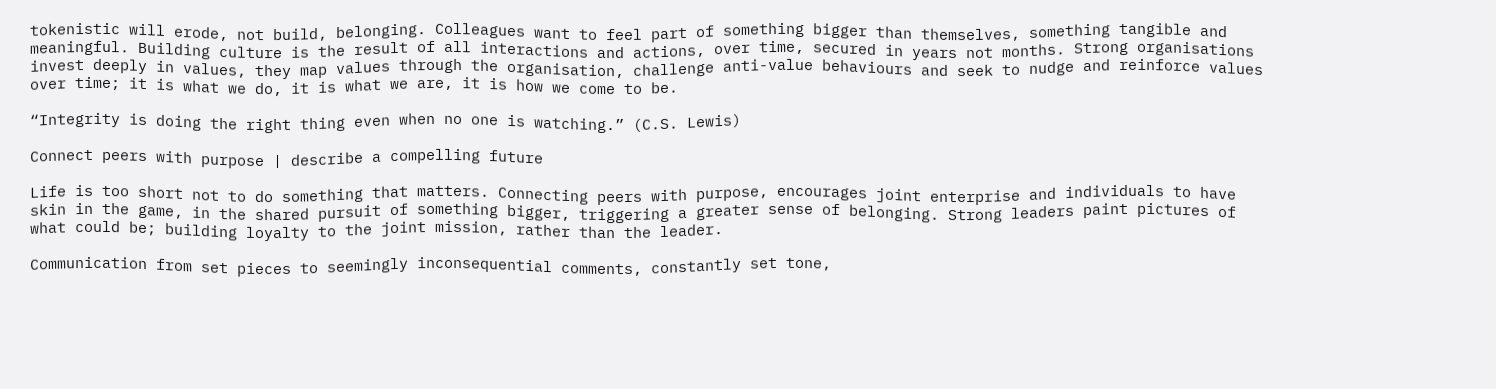tokenistic will erode, not build, belonging. Colleagues want to feel part of something bigger than themselves, something tangible and meaningful. Building culture is the result of all interactions and actions, over time, secured in years not months. Strong organisations invest deeply in values, they map values through the organisation, challenge anti-value behaviours and seek to nudge and reinforce values over time; it is what we do, it is what we are, it is how we come to be.

“Integrity is doing the right thing even when no one is watching.” (C.S. Lewis)

Connect peers with purpose | describe a compelling future

Life is too short not to do something that matters. Connecting peers with purpose, encourages joint enterprise and individuals to have skin in the game, in the shared pursuit of something bigger, triggering a greater sense of belonging. Strong leaders paint pictures of what could be; building loyalty to the joint mission, rather than the leader.

Communication from set pieces to seemingly inconsequential comments, constantly set tone,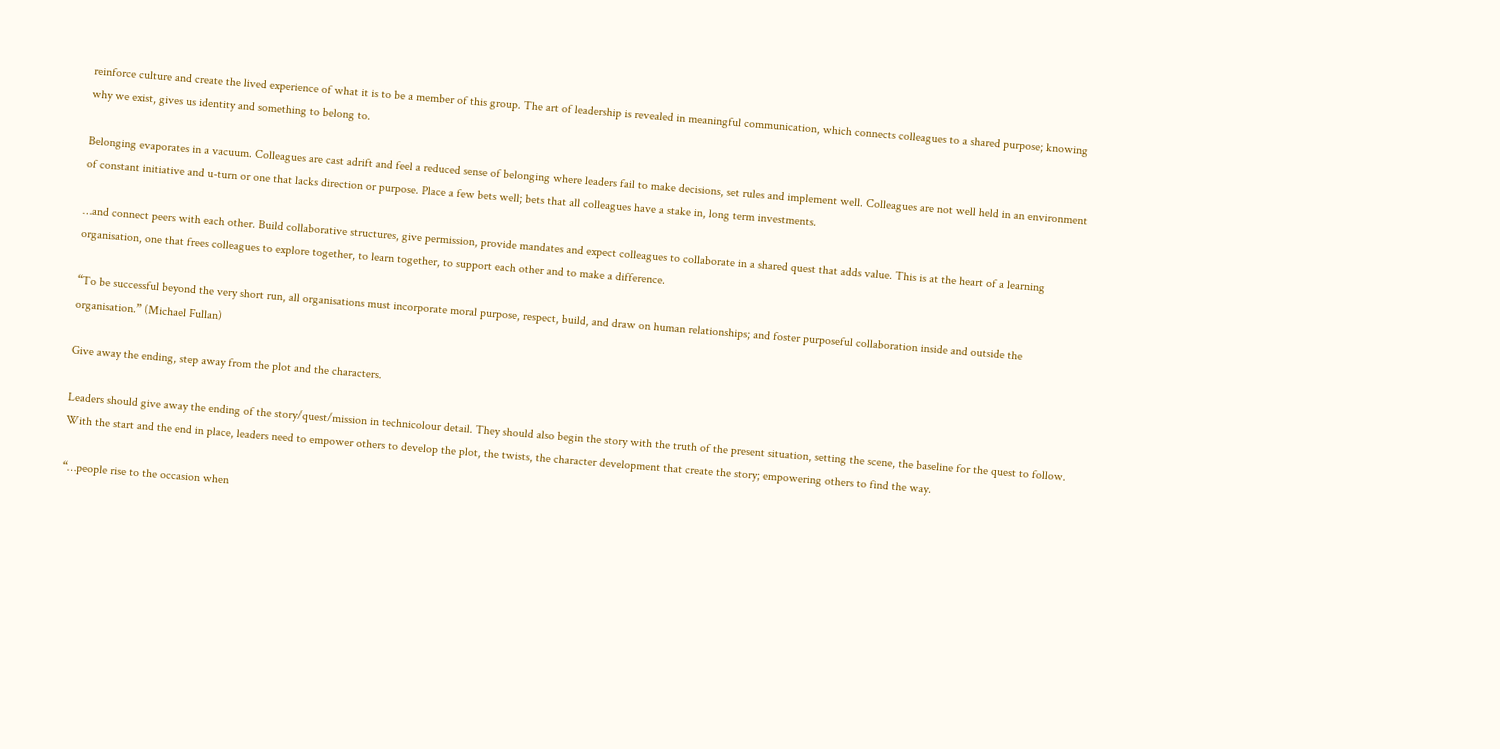reinforce culture and create the lived experience of what it is to be a member of this group. The art of leadership is revealed in meaningful communication, which connects colleagues to a shared purpose; knowing why we exist, gives us identity and something to belong to.

Belonging evaporates in a vacuum. Colleagues are cast adrift and feel a reduced sense of belonging where leaders fail to make decisions, set rules and implement well. Colleagues are not well held in an environment of constant initiative and u-turn or one that lacks direction or purpose. Place a few bets well; bets that all colleagues have a stake in, long term investments.

…and connect peers with each other. Build collaborative structures, give permission, provide mandates and expect colleagues to collaborate in a shared quest that adds value. This is at the heart of a learning organisation, one that frees colleagues to explore together, to learn together, to support each other and to make a difference.

“To be successful beyond the very short run, all organisations must incorporate moral purpose, respect, build, and draw on human relationships; and foster purposeful collaboration inside and outside the organisation.” (Michael Fullan)

Give away the ending, step away from the plot and the characters.

Leaders should give away the ending of the story/quest/mission in technicolour detail. They should also begin the story with the truth of the present situation, setting the scene, the baseline for the quest to follow. With the start and the end in place, leaders need to empower others to develop the plot, the twists, the character development that create the story; empowering others to find the way.

“…people rise to the occasion when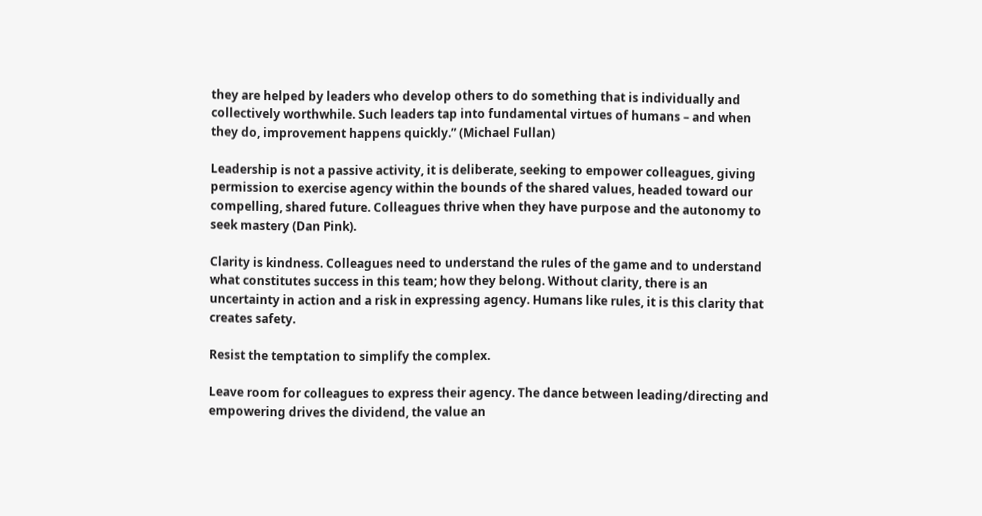they are helped by leaders who develop others to do something that is individually and collectively worthwhile. Such leaders tap into fundamental virtues of humans – and when they do, improvement happens quickly.” (Michael Fullan)

Leadership is not a passive activity, it is deliberate, seeking to empower colleagues, giving permission to exercise agency within the bounds of the shared values, headed toward our compelling, shared future. Colleagues thrive when they have purpose and the autonomy to seek mastery (Dan Pink).

Clarity is kindness. Colleagues need to understand the rules of the game and to understand what constitutes success in this team; how they belong. Without clarity, there is an uncertainty in action and a risk in expressing agency. Humans like rules, it is this clarity that creates safety.

Resist the temptation to simplify the complex.

Leave room for colleagues to express their agency. The dance between leading/directing and empowering drives the dividend, the value an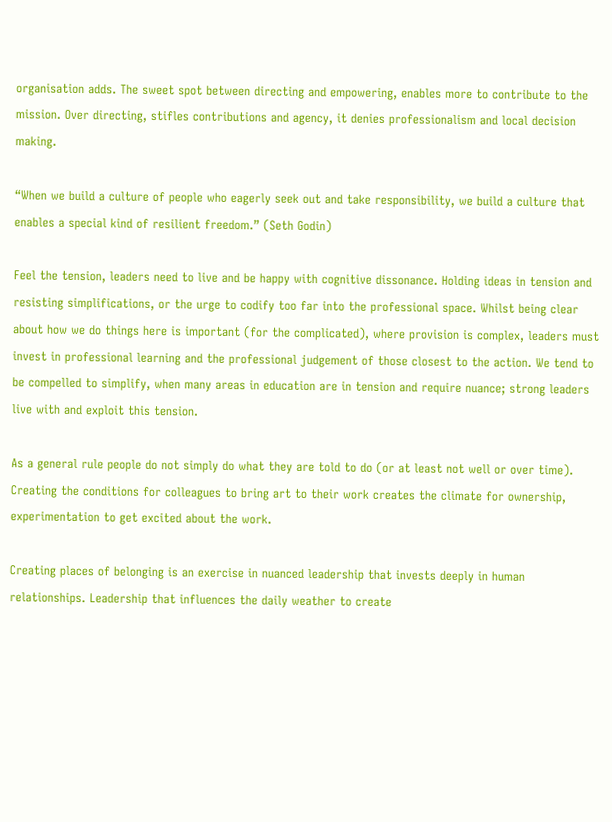organisation adds. The sweet spot between directing and empowering, enables more to contribute to the mission. Over directing, stifles contributions and agency, it denies professionalism and local decision making.

“When we build a culture of people who eagerly seek out and take responsibility, we build a culture that enables a special kind of resilient freedom.” (Seth Godin)

Feel the tension, leaders need to live and be happy with cognitive dissonance. Holding ideas in tension and resisting simplifications, or the urge to codify too far into the professional space. Whilst being clear about how we do things here is important (for the complicated), where provision is complex, leaders must invest in professional learning and the professional judgement of those closest to the action. We tend to be compelled to simplify, when many areas in education are in tension and require nuance; strong leaders live with and exploit this tension.

As a general rule people do not simply do what they are told to do (or at least not well or over time). Creating the conditions for colleagues to bring art to their work creates the climate for ownership, experimentation to get excited about the work.

Creating places of belonging is an exercise in nuanced leadership that invests deeply in human relationships. Leadership that influences the daily weather to create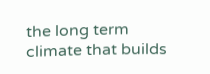the long term climate that builds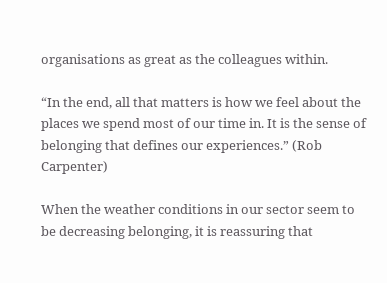organisations as great as the colleagues within.

“In the end, all that matters is how we feel about the places we spend most of our time in. It is the sense of belonging that defines our experiences.” (Rob Carpenter)

When the weather conditions in our sector seem to be decreasing belonging, it is reassuring that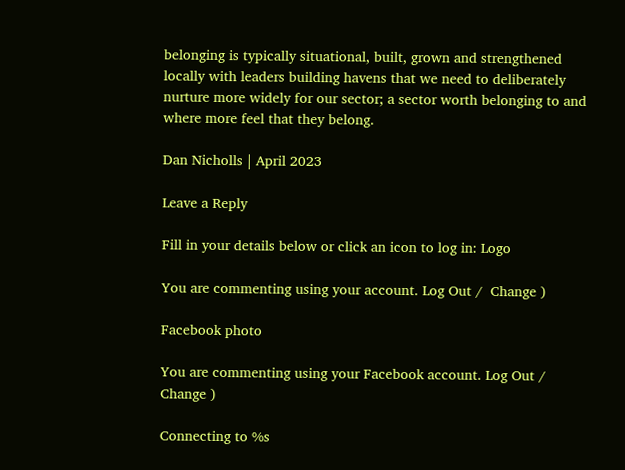belonging is typically situational, built, grown and strengthened locally with leaders building havens that we need to deliberately nurture more widely for our sector; a sector worth belonging to and where more feel that they belong.

Dan Nicholls | April 2023

Leave a Reply

Fill in your details below or click an icon to log in: Logo

You are commenting using your account. Log Out /  Change )

Facebook photo

You are commenting using your Facebook account. Log Out /  Change )

Connecting to %s